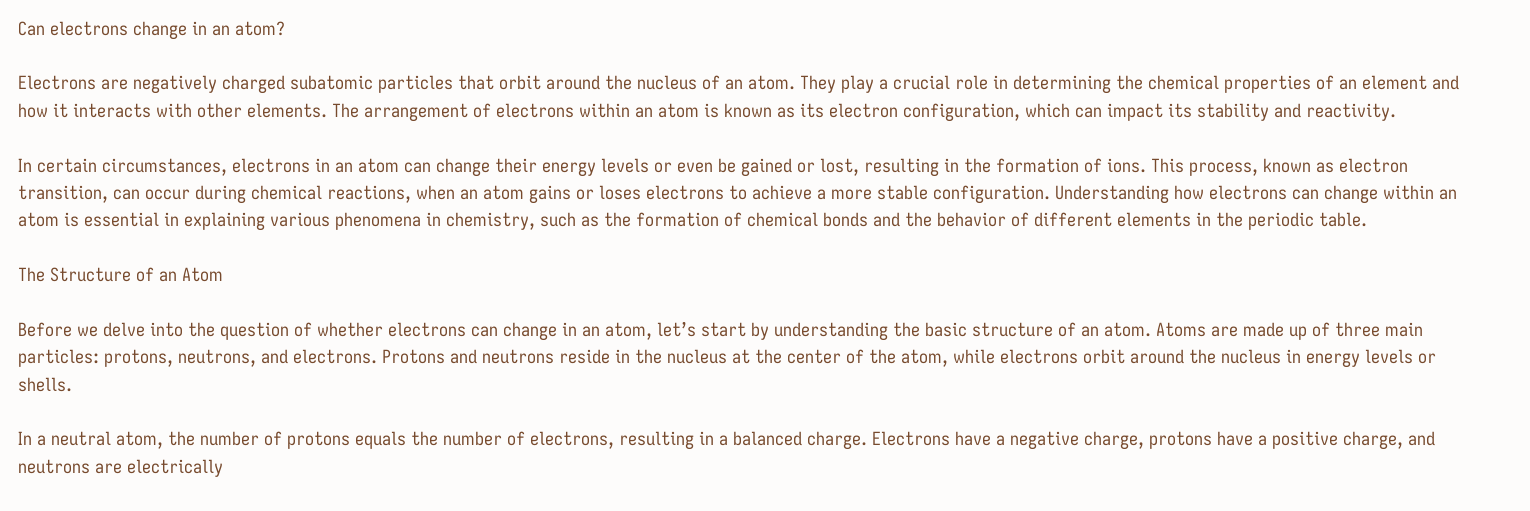Can electrons change in an atom?

Electrons are negatively charged subatomic particles that orbit around the nucleus of an atom. They play a crucial role in determining the chemical properties of an element and how it interacts with other elements. The arrangement of electrons within an atom is known as its electron configuration, which can impact its stability and reactivity.

In certain circumstances, electrons in an atom can change their energy levels or even be gained or lost, resulting in the formation of ions. This process, known as electron transition, can occur during chemical reactions, when an atom gains or loses electrons to achieve a more stable configuration. Understanding how electrons can change within an atom is essential in explaining various phenomena in chemistry, such as the formation of chemical bonds and the behavior of different elements in the periodic table.

The Structure of an Atom

Before we delve into the question of whether electrons can change in an atom, let’s start by understanding the basic structure of an atom. Atoms are made up of three main particles: protons, neutrons, and electrons. Protons and neutrons reside in the nucleus at the center of the atom, while electrons orbit around the nucleus in energy levels or shells.

In a neutral atom, the number of protons equals the number of electrons, resulting in a balanced charge. Electrons have a negative charge, protons have a positive charge, and neutrons are electrically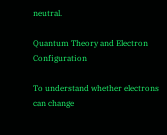neutral.

Quantum Theory and Electron Configuration

To understand whether electrons can change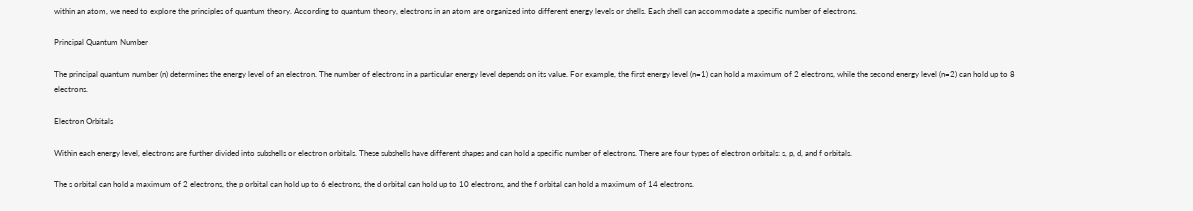within an atom, we need to explore the principles of quantum theory. According to quantum theory, electrons in an atom are organized into different energy levels or shells. Each shell can accommodate a specific number of electrons.

Principal Quantum Number

The principal quantum number (n) determines the energy level of an electron. The number of electrons in a particular energy level depends on its value. For example, the first energy level (n=1) can hold a maximum of 2 electrons, while the second energy level (n=2) can hold up to 8 electrons.

Electron Orbitals

Within each energy level, electrons are further divided into subshells or electron orbitals. These subshells have different shapes and can hold a specific number of electrons. There are four types of electron orbitals: s, p, d, and f orbitals.

The s orbital can hold a maximum of 2 electrons, the p orbital can hold up to 6 electrons, the d orbital can hold up to 10 electrons, and the f orbital can hold a maximum of 14 electrons.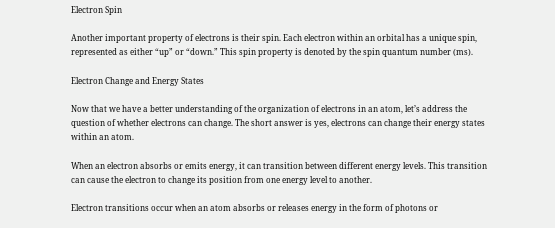Electron Spin

Another important property of electrons is their spin. Each electron within an orbital has a unique spin, represented as either “up” or “down.” This spin property is denoted by the spin quantum number (ms).

Electron Change and Energy States

Now that we have a better understanding of the organization of electrons in an atom, let’s address the question of whether electrons can change. The short answer is yes, electrons can change their energy states within an atom.

When an electron absorbs or emits energy, it can transition between different energy levels. This transition can cause the electron to change its position from one energy level to another.

Electron transitions occur when an atom absorbs or releases energy in the form of photons or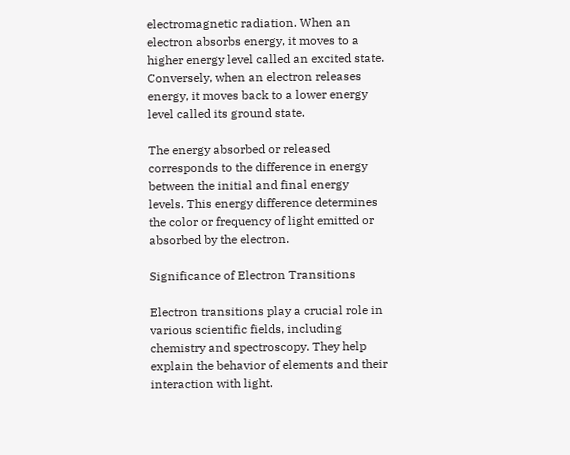electromagnetic radiation. When an electron absorbs energy, it moves to a higher energy level called an excited state. Conversely, when an electron releases energy, it moves back to a lower energy level called its ground state.

The energy absorbed or released corresponds to the difference in energy between the initial and final energy levels. This energy difference determines the color or frequency of light emitted or absorbed by the electron.

Significance of Electron Transitions

Electron transitions play a crucial role in various scientific fields, including chemistry and spectroscopy. They help explain the behavior of elements and their interaction with light.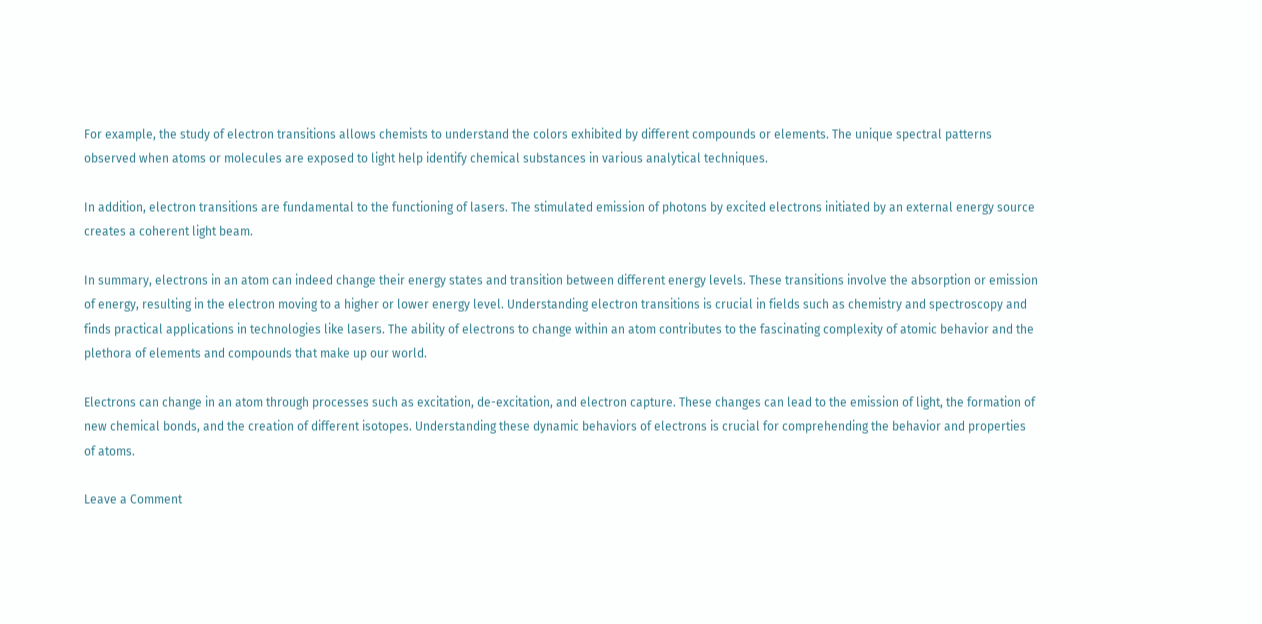For example, the study of electron transitions allows chemists to understand the colors exhibited by different compounds or elements. The unique spectral patterns observed when atoms or molecules are exposed to light help identify chemical substances in various analytical techniques.

In addition, electron transitions are fundamental to the functioning of lasers. The stimulated emission of photons by excited electrons initiated by an external energy source creates a coherent light beam.

In summary, electrons in an atom can indeed change their energy states and transition between different energy levels. These transitions involve the absorption or emission of energy, resulting in the electron moving to a higher or lower energy level. Understanding electron transitions is crucial in fields such as chemistry and spectroscopy and finds practical applications in technologies like lasers. The ability of electrons to change within an atom contributes to the fascinating complexity of atomic behavior and the plethora of elements and compounds that make up our world.

Electrons can change in an atom through processes such as excitation, de-excitation, and electron capture. These changes can lead to the emission of light, the formation of new chemical bonds, and the creation of different isotopes. Understanding these dynamic behaviors of electrons is crucial for comprehending the behavior and properties of atoms.

Leave a Comment